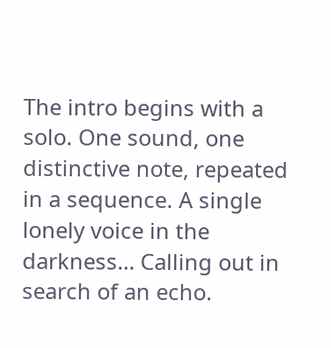The intro begins with a solo. One sound, one distinctive note, repeated in a sequence. A single lonely voice in the darkness… Calling out in search of an echo.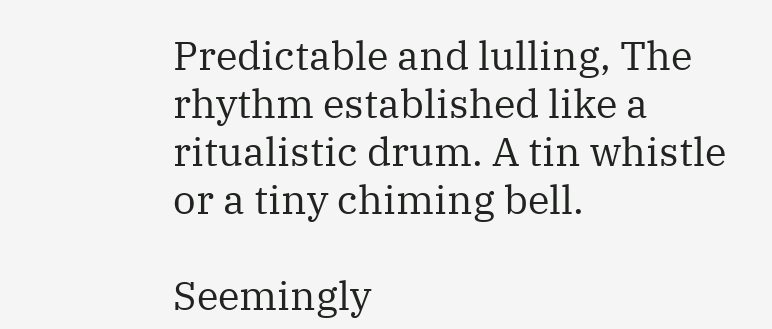Predictable and lulling, The rhythm established like a ritualistic drum. A tin whistle or a tiny chiming bell.

Seemingly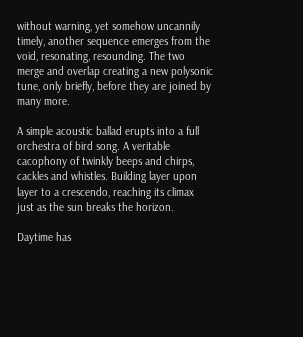without warning, yet somehow uncannily timely, another sequence emerges from the void, resonating, resounding. The two merge and overlap creating a new polysonic tune, only briefly, before they are joined by many more.

A simple acoustic ballad erupts into a full orchestra of bird song. A veritable cacophony of twinkly beeps and chirps, cackles and whistles. Building layer upon layer to a crescendo, reaching its climax just as the sun breaks the horizon.

Daytime has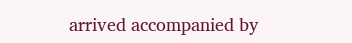arrived accompanied by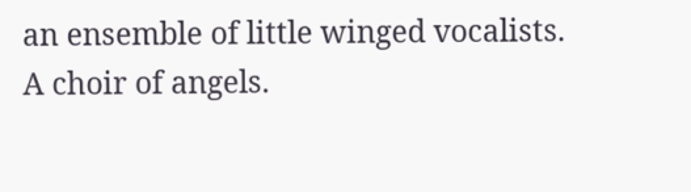an ensemble of little winged vocalists.
A choir of angels.